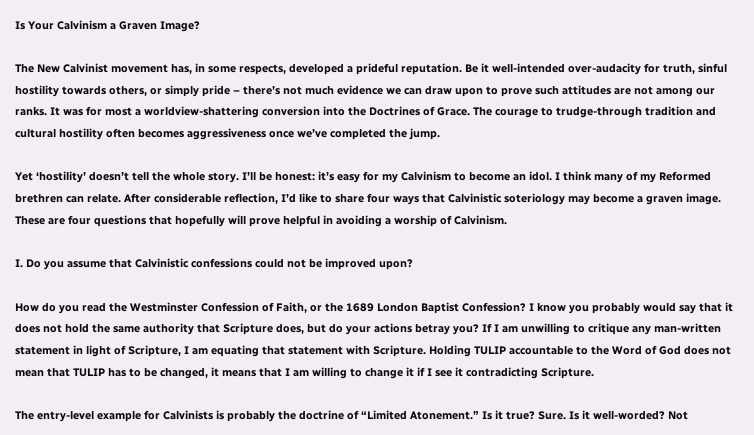Is Your Calvinism a Graven Image?

The New Calvinist movement has, in some respects, developed a prideful reputation. Be it well-intended over-audacity for truth, sinful hostility towards others, or simply pride – there’s not much evidence we can draw upon to prove such attitudes are not among our ranks. It was for most a worldview-shattering conversion into the Doctrines of Grace. The courage to trudge-through tradition and cultural hostility often becomes aggressiveness once we’ve completed the jump.

Yet ‘hostility’ doesn’t tell the whole story. I’ll be honest: it’s easy for my Calvinism to become an idol. I think many of my Reformed brethren can relate. After considerable reflection, I’d like to share four ways that Calvinistic soteriology may become a graven image. These are four questions that hopefully will prove helpful in avoiding a worship of Calvinism.

I. Do you assume that Calvinistic confessions could not be improved upon?

How do you read the Westminster Confession of Faith, or the 1689 London Baptist Confession? I know you probably would say that it does not hold the same authority that Scripture does, but do your actions betray you? If I am unwilling to critique any man-written statement in light of Scripture, I am equating that statement with Scripture. Holding TULIP accountable to the Word of God does not mean that TULIP has to be changed, it means that I am willing to change it if I see it contradicting Scripture.

The entry-level example for Calvinists is probably the doctrine of “Limited Atonement.” Is it true? Sure. Is it well-worded? Not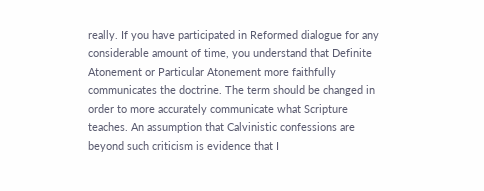really. If you have participated in Reformed dialogue for any considerable amount of time, you understand that Definite Atonement or Particular Atonement more faithfully communicates the doctrine. The term should be changed in order to more accurately communicate what Scripture teaches. An assumption that Calvinistic confessions are beyond such criticism is evidence that I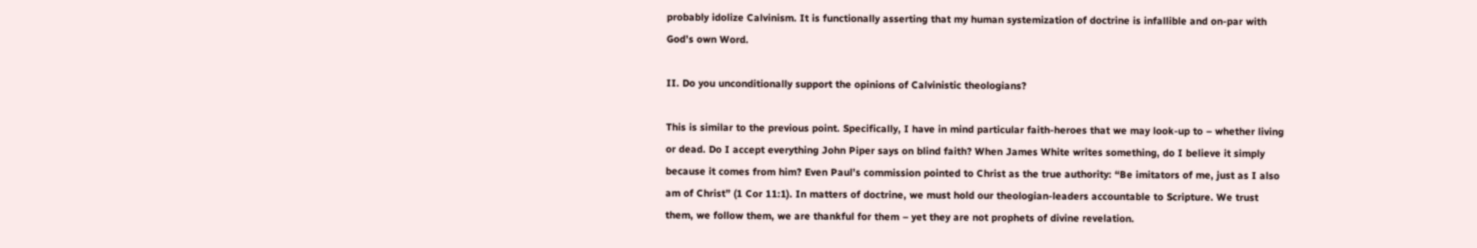probably idolize Calvinism. It is functionally asserting that my human systemization of doctrine is infallible and on-par with God’s own Word.

II. Do you unconditionally support the opinions of Calvinistic theologians?

This is similar to the previous point. Specifically, I have in mind particular faith-heroes that we may look-up to – whether living or dead. Do I accept everything John Piper says on blind faith? When James White writes something, do I believe it simply because it comes from him? Even Paul’s commission pointed to Christ as the true authority: “Be imitators of me, just as I also am of Christ” (1 Cor 11:1). In matters of doctrine, we must hold our theologian-leaders accountable to Scripture. We trust them, we follow them, we are thankful for them – yet they are not prophets of divine revelation.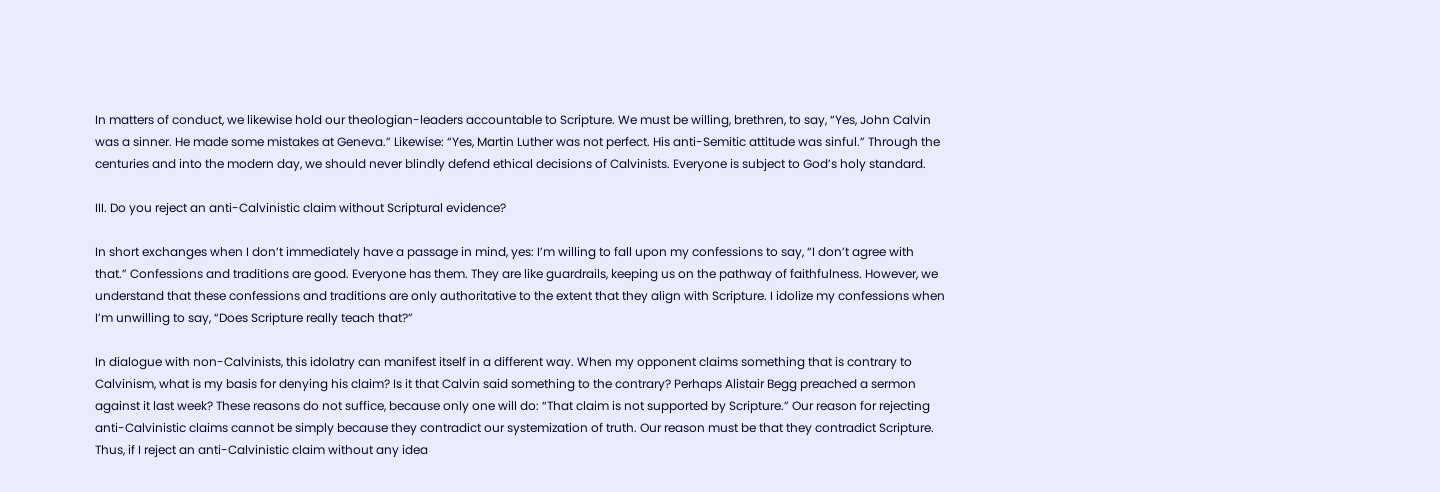In matters of conduct, we likewise hold our theologian-leaders accountable to Scripture. We must be willing, brethren, to say, “Yes, John Calvin was a sinner. He made some mistakes at Geneva.” Likewise: “Yes, Martin Luther was not perfect. His anti-Semitic attitude was sinful.” Through the centuries and into the modern day, we should never blindly defend ethical decisions of Calvinists. Everyone is subject to God’s holy standard.

III. Do you reject an anti-Calvinistic claim without Scriptural evidence?

In short exchanges when I don’t immediately have a passage in mind, yes: I’m willing to fall upon my confessions to say, “I don’t agree with that.” Confessions and traditions are good. Everyone has them. They are like guardrails, keeping us on the pathway of faithfulness. However, we understand that these confessions and traditions are only authoritative to the extent that they align with Scripture. I idolize my confessions when I’m unwilling to say, “Does Scripture really teach that?”

In dialogue with non-Calvinists, this idolatry can manifest itself in a different way. When my opponent claims something that is contrary to Calvinism, what is my basis for denying his claim? Is it that Calvin said something to the contrary? Perhaps Alistair Begg preached a sermon against it last week? These reasons do not suffice, because only one will do: “That claim is not supported by Scripture.” Our reason for rejecting anti-Calvinistic claims cannot be simply because they contradict our systemization of truth. Our reason must be that they contradict Scripture. Thus, if I reject an anti-Calvinistic claim without any idea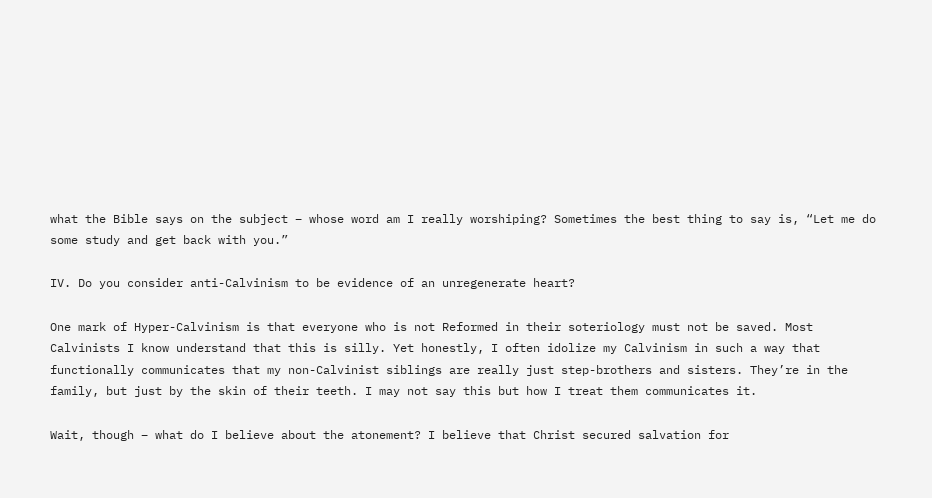what the Bible says on the subject – whose word am I really worshiping? Sometimes the best thing to say is, “Let me do some study and get back with you.”

IV. Do you consider anti-Calvinism to be evidence of an unregenerate heart?

One mark of Hyper-Calvinism is that everyone who is not Reformed in their soteriology must not be saved. Most Calvinists I know understand that this is silly. Yet honestly, I often idolize my Calvinism in such a way that functionally communicates that my non-Calvinist siblings are really just step-brothers and sisters. They’re in the family, but just by the skin of their teeth. I may not say this but how I treat them communicates it.

Wait, though – what do I believe about the atonement? I believe that Christ secured salvation for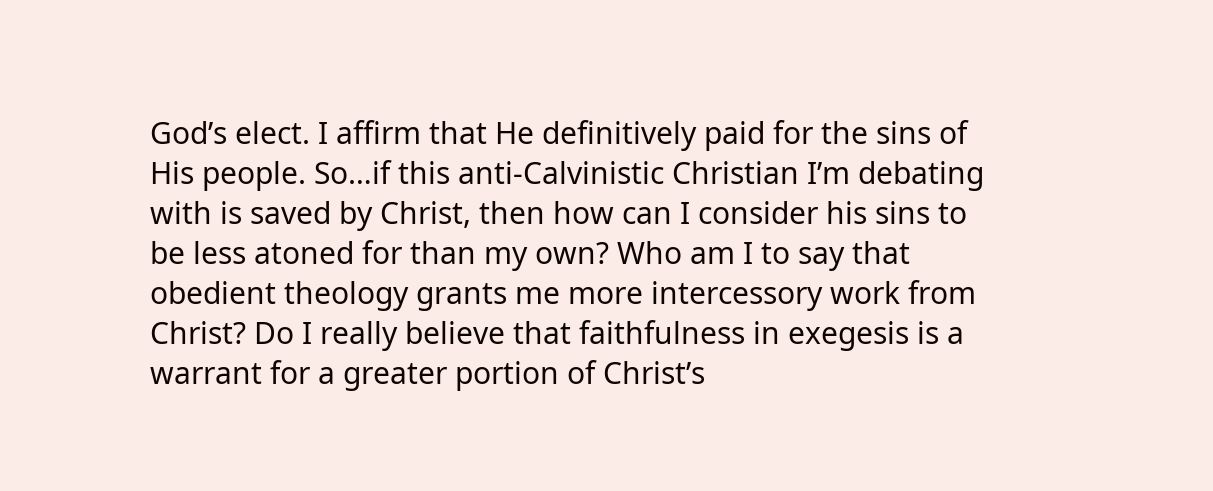God’s elect. I affirm that He definitively paid for the sins of His people. So…if this anti-Calvinistic Christian I’m debating with is saved by Christ, then how can I consider his sins to be less atoned for than my own? Who am I to say that obedient theology grants me more intercessory work from Christ? Do I really believe that faithfulness in exegesis is a warrant for a greater portion of Christ’s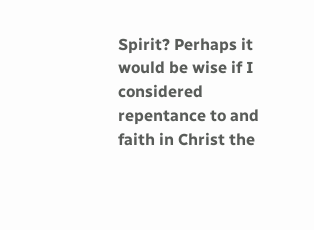Spirit? Perhaps it would be wise if I considered repentance to and faith in Christ the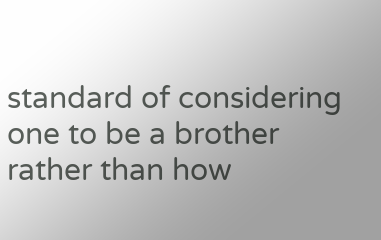standard of considering one to be a brother rather than how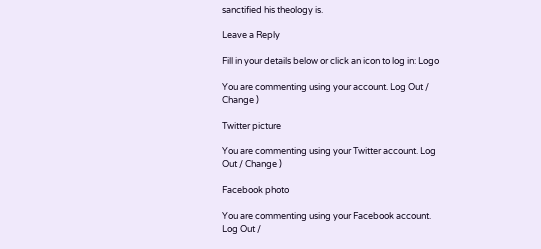sanctified his theology is.

Leave a Reply

Fill in your details below or click an icon to log in: Logo

You are commenting using your account. Log Out / Change )

Twitter picture

You are commenting using your Twitter account. Log Out / Change )

Facebook photo

You are commenting using your Facebook account. Log Out /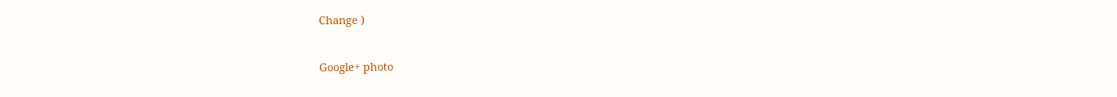Change )

Google+ photo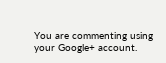You are commenting using your Google+ account.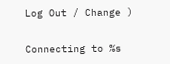Log Out / Change )

Connecting to %s